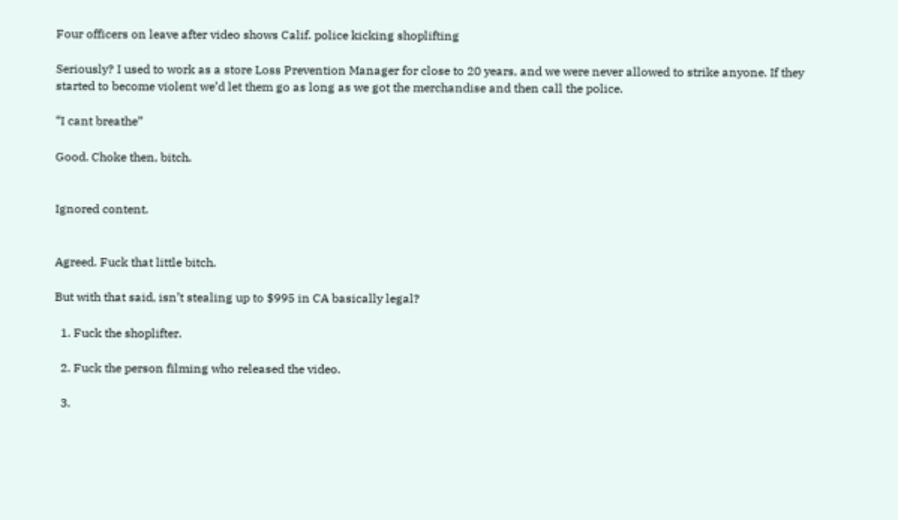Four officers on leave after video shows Calif. police kicking shoplifting

Seriously? I used to work as a store Loss Prevention Manager for close to 20 years, and we were never allowed to strike anyone. If they started to become violent we’d let them go as long as we got the merchandise and then call the police.

“I cant breathe”

Good. Choke then, bitch.


Ignored content.


Agreed. Fuck that little bitch.

But with that said, isn’t stealing up to $995 in CA basically legal?

  1. Fuck the shoplifter.

  2. Fuck the person filming who released the video.

  3.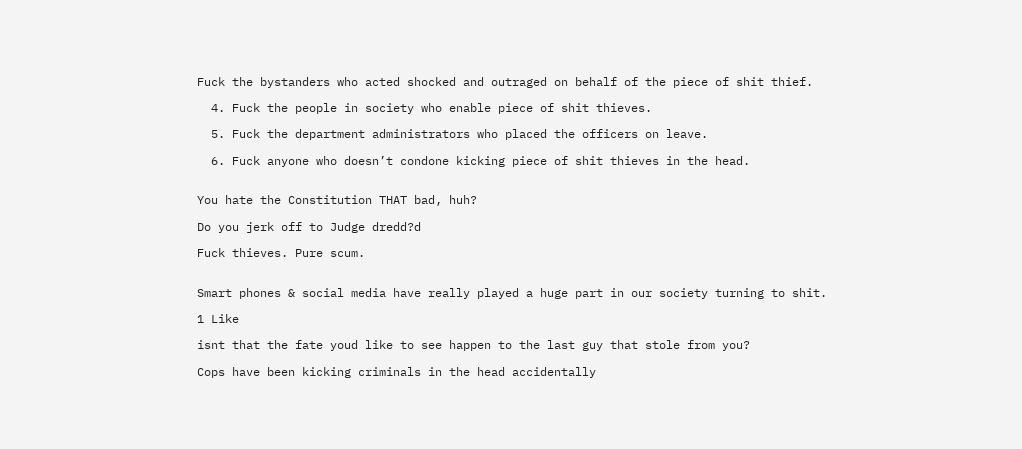Fuck the bystanders who acted shocked and outraged on behalf of the piece of shit thief.

  4. Fuck the people in society who enable piece of shit thieves.

  5. Fuck the department administrators who placed the officers on leave.

  6. Fuck anyone who doesn’t condone kicking piece of shit thieves in the head.


You hate the Constitution THAT bad, huh?

Do you jerk off to Judge dredd?d

Fuck thieves. Pure scum.


Smart phones & social media have really played a huge part in our society turning to shit.

1 Like

isnt that the fate youd like to see happen to the last guy that stole from you?

Cops have been kicking criminals in the head accidentally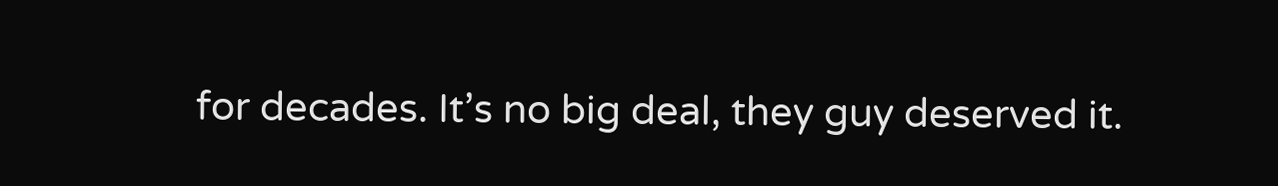for decades. It’s no big deal, they guy deserved it.